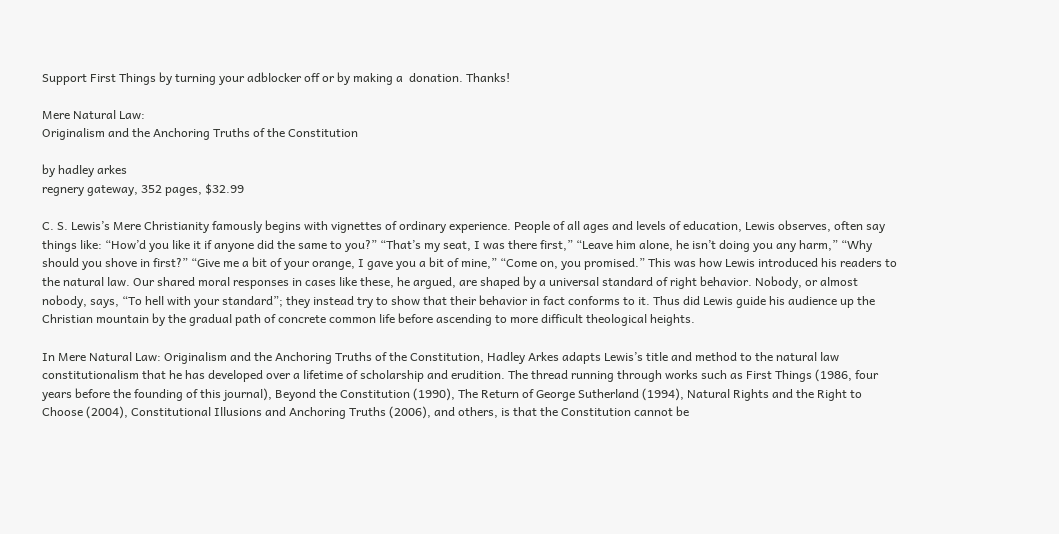Support First Things by turning your adblocker off or by making a  donation. Thanks!

Mere Natural Law:
Originalism and the Anchoring Truths of the Constitution

by hadley arkes
regnery gateway, 352 pages, $32.99

C. S. Lewis’s Mere Christianity famously begins with vignettes of ordinary experience. People of all ages and levels of education, Lewis observes, often say things like: “How’d you like it if anyone did the same to you?” “That’s my seat, I was there first,” “Leave him alone, he isn’t doing you any harm,” “Why should you shove in first?” “Give me a bit of your orange, I gave you a bit of mine,” “Come on, you promised.” This was how Lewis introduced his readers to the natural law. Our shared moral responses in cases like these, he argued, are shaped by a universal standard of right behavior. Nobody, or almost nobody, says, “To hell with your standard”; they instead try to show that their behavior in fact conforms to it. Thus did Lewis guide his audience up the Christian mountain by the gradual path of concrete common life before ascending to more difficult theological heights.

In Mere Natural Law: Originalism and the Anchoring Truths of the Constitution, Hadley Arkes adapts Lewis’s title and method to the natural law constitutionalism that he has developed over a lifetime of scholarship and erudition. The thread running through works such as First Things (1986, four years before the founding of this journal), Beyond the Constitution (1990), The Return of George Sutherland (1994), Natural Rights and the Right to Choose (2004), Constitutional Illusions and Anchoring Truths (2006), and others, is that the Constitution cannot be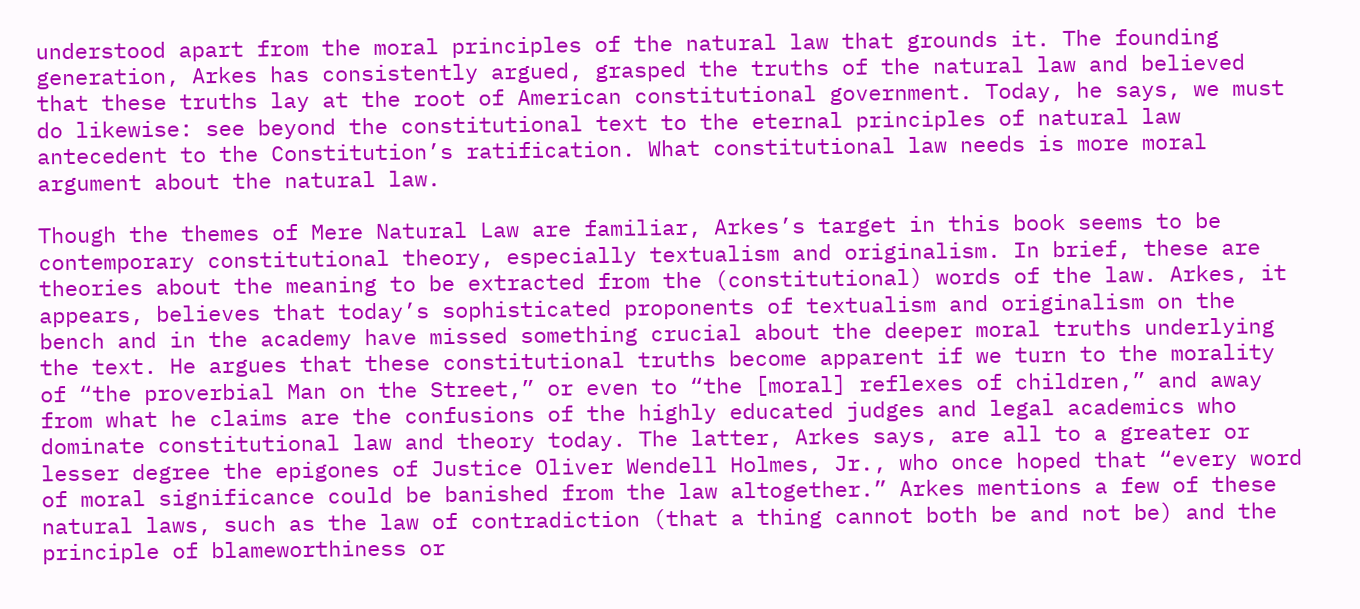understood apart from the moral principles of the natural law that grounds it. The founding generation, Arkes has consistently argued, grasped the truths of the natural law and believed that these truths lay at the root of American constitutional government. Today, he says, we must do likewise: see beyond the constitutional text to the eternal principles of natural law antecedent to the Constitution’s ratification. What constitutional law needs is more moral argument about the natural law.

Though the themes of Mere Natural Law are familiar, Arkes’s target in this book seems to be contemporary constitutional theory, especially textualism and originalism. In brief, these are theories about the meaning to be extracted from the (constitutional) words of the law. Arkes, it appears, believes that today’s sophisticated proponents of textualism and originalism on the bench and in the academy have missed something crucial about the deeper moral truths underlying the text. He argues that these constitutional truths become apparent if we turn to the morality of “the proverbial Man on the Street,” or even to “the [moral] reflexes of children,” and away from what he claims are the confusions of the highly educated judges and legal academics who dominate constitutional law and theory today. The latter, Arkes says, are all to a greater or lesser degree the epigones of Justice Oliver Wendell Holmes, Jr., who once hoped that “every word of moral significance could be banished from the law altogether.” Arkes mentions a few of these natural laws, such as the law of contradiction (that a thing cannot both be and not be) and the principle of blameworthiness or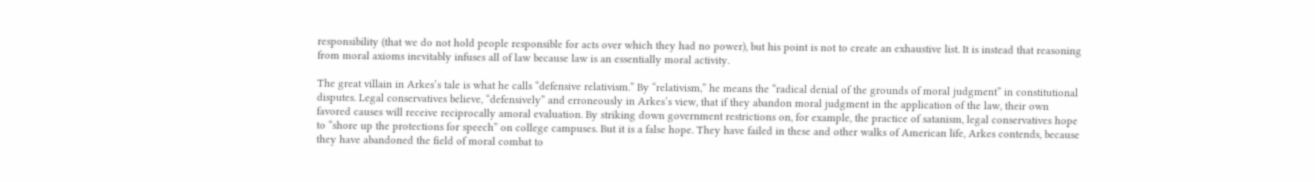responsibility (that we do not hold people responsible for acts over which they had no power), but his point is not to create an exhaustive list. It is instead that reasoning from moral axioms inevitably infuses all of law because law is an essentially moral activity.

The great villain in Arkes’s tale is what he calls “defensive relativism.” By “relativism,” he means the “radical denial of the grounds of moral judgment” in constitutional disputes. Legal conservatives believe, “defensively” and erroneously in Arkes’s view, that if they abandon moral judgment in the application of the law, their own favored causes will receive reciprocally amoral evaluation. By striking down government restrictions on, for example, the practice of satanism, legal conservatives hope to “shore up the protections for speech” on college campuses. But it is a false hope. They have failed in these and other walks of American life, Arkes contends, because they have abandoned the field of moral combat to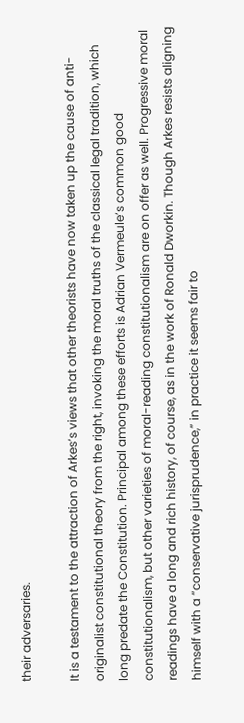their adversaries.

It is a testament to the attraction of Arkes’s views that other theorists have now taken up the cause of anti-originalist constitutional theory from the right, invoking the moral truths of the classical legal tradition, which long predate the Constitution. Principal among these efforts is Adrian Vermeule’s common good constitutionalism, but other varieties of moral-reading constitutionalism are on offer as well. Progressive moral readings have a long and rich history, of course, as in the work of Ronald Dworkin. Though Arkes resists aligning himself with a “conservative jurisprudence,” in practice it seems fair to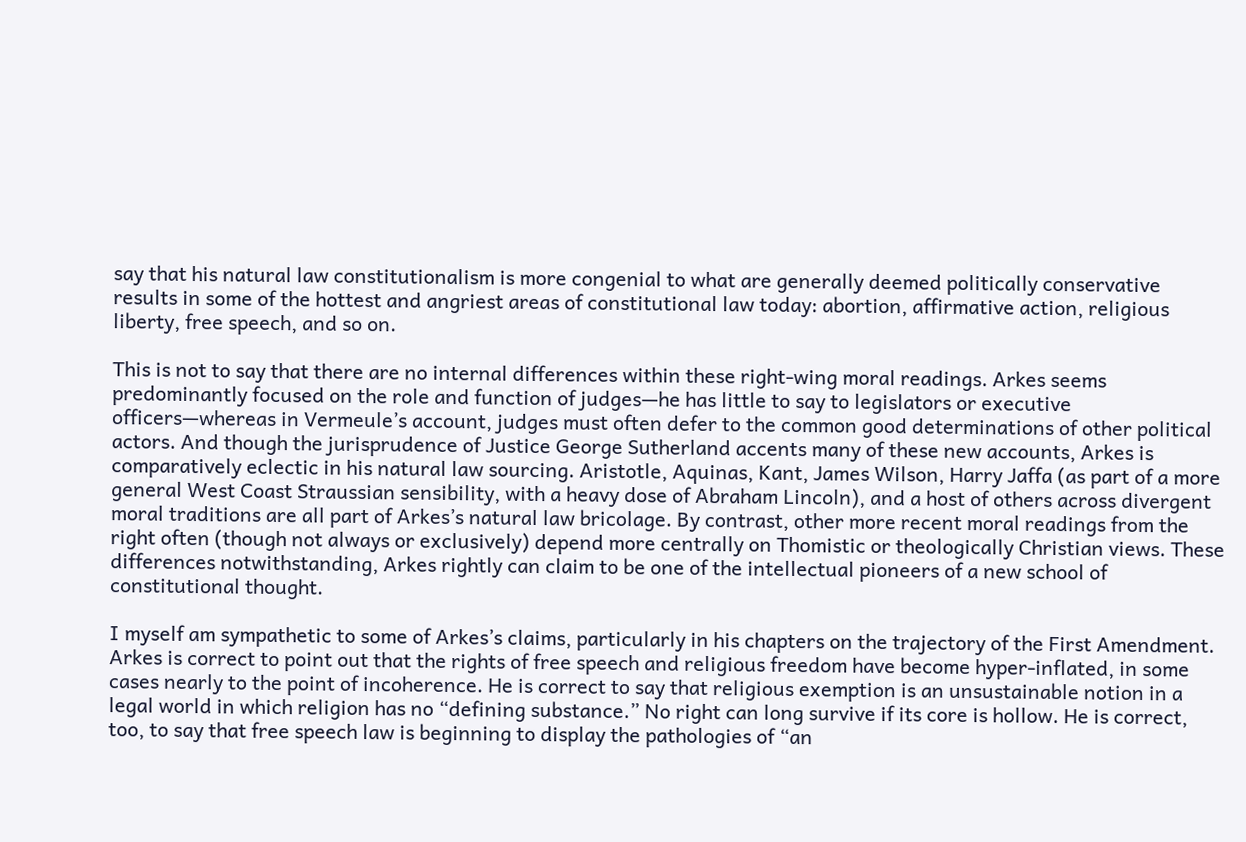say that his natural law constitutionalism is more congenial to what are generally deemed politically conservative results in some of the hottest and angriest areas of constitutional law today: abortion, affirmative action, religious liberty, free speech, and so on.

This is not to say that there are no internal differences within these right-wing moral readings. Arkes seems predominantly focused on the role and function of judges—he has little to say to legislators or executive officers—whereas in Vermeule’s account, judges must often defer to the common good determinations of other political actors. And though the jurisprudence of Justice George Sutherland accents many of these new accounts, Arkes is comparatively eclectic in his natural law sourcing. Aristotle, Aquinas, Kant, James Wilson, Harry Jaffa (as part of a more general West Coast Straussian sensibility, with a heavy dose of Abraham Lincoln), and a host of others across divergent moral traditions are all part of Arkes’s natural law bricolage. By contrast, other more recent moral readings from the right often (though not always or exclusively) depend more centrally on Thomistic or theologically Christian views. These differences notwithstanding, Arkes rightly can claim to be one of the intellectual pioneers of a new school of constitutional thought.

I myself am sympathetic to some of Arkes’s claims, particularly in his chapters on the trajectory of the First Amendment. Arkes is correct to point out that the rights of free speech and religious freedom have become hyper-inflated, in some cases nearly to the point of incoherence. He is correct to say that religious exemption is an unsustainable notion in a legal world in which religion has no “defining substance.” No right can long survive if its core is hollow. He is correct, too, to say that free speech law is beginning to display the pathologies of “an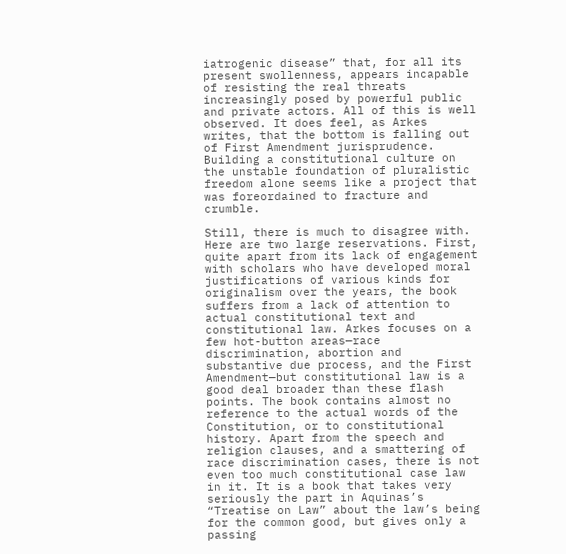iatrogenic disease” that, for all its present swollenness, appears incapable of resisting the real threats increasingly posed by powerful public and private actors. All of this is well observed. It does feel, as Arkes writes, that the bottom is falling out of First Amendment jurisprudence. Building a constitutional culture on the unstable foundation of pluralistic freedom alone seems like a project that was foreordained to fracture and crumble.

Still, there is much to disagree with. Here are two large reservations. First, quite apart from its lack of engagement with scholars who have developed moral justifications of various kinds for originalism over the years, the book suffers from a lack of attention to actual constitutional text and constitutional law. Arkes focuses on a few hot-button areas—race discrimination, abortion and substantive due process, and the First Amendment—but constitutional law is a good deal broader than these flash points. The book contains almost no reference to the actual words of the Constitution, or to constitutional history. Apart from the speech and religion clauses, and a smattering of race discrimination cases, there is not even too much constitutional case law in it. It is a book that takes very seriously the part in Aquinas’s “Treatise on Law” about the law’s being for the common good, but gives only a passing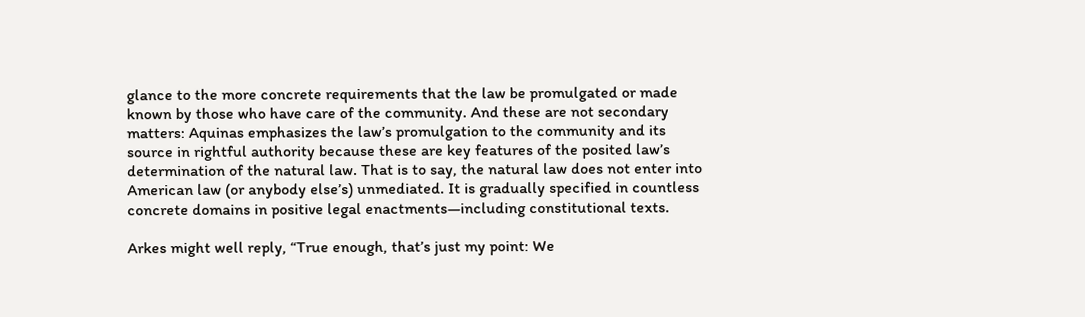glance to the more concrete requirements that the law be promulgated or made known by those who have care of the community. And these are not secondary matters: Aquinas emphasizes the law’s promulgation to the community and its source in rightful authority because these are key features of the posited law’s determination of the natural law. That is to say, the natural law does not enter into American law (or anybody else’s) unmediated. It is gradually specified in countless concrete domains in positive legal enactments—including constitutional texts.

Arkes might well reply, “True enough, that’s just my point: We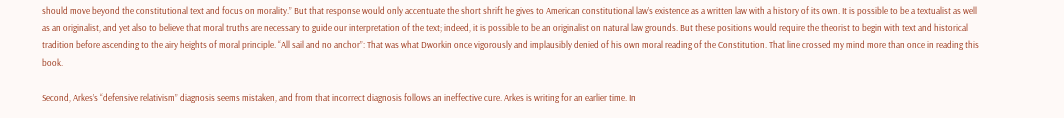should move beyond the constitutional text and focus on morality.” But that response would only accentuate the short shrift he gives to American constitutional law’s existence as a written law with a history of its own. It is possible to be a textualist as well as an originalist, and yet also to believe that moral truths are necessary to guide our interpretation of the text; indeed, it is possible to be an originalist on natural law grounds. But these positions would require the theorist to begin with text and historical tradition before ascending to the airy heights of moral principle. “All sail and no anchor”: That was what Dworkin once vigorously and implausibly denied of his own moral reading of the Constitution. That line crossed my mind more than once in reading this book.

Second, Arkes’s “defensive relativism” diagnosis seems mistaken, and from that incorrect diagnosis follows an ineffective cure. Arkes is writing for an earlier time. In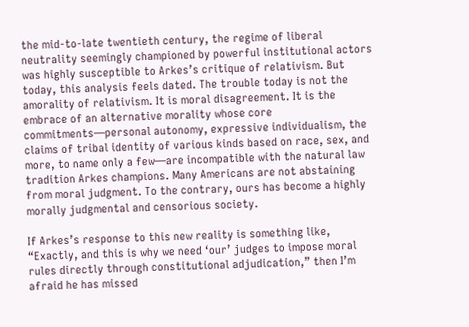the mid-to-late twentieth century, the regime of liberal neutrality seemingly championed by powerful institutional actors was highly susceptible to Arkes’s critique of relativism. But today, this analysis feels dated. The trouble today is not the amorality of relativism. It is moral disagreement. It is the embrace of an alternative morality whose core commitments—personal autonomy, expressive individualism, the claims of tribal identity of various kinds based on race, sex, and more, to name only a few—are incompatible with the natural law tradition Arkes champions. Many Americans are not abstaining from moral judgment. To the contrary, ours has become a highly morally judgmental and censorious society.

If Arkes’s response to this new reality is something like, “Exactly, and this is why we need ‘our’ judges to impose moral rules directly through constitutional adjudication,” then I’m afraid he has missed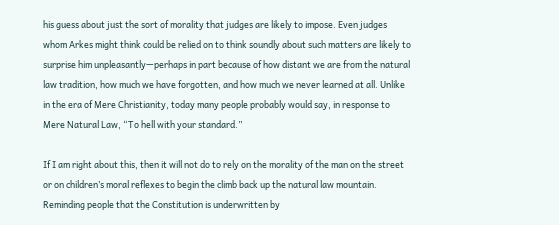his guess about just the sort of morality that judges are likely to impose. Even judges whom Arkes might think could be relied on to think soundly about such matters are likely to surprise him unpleasantly—perhaps in part because of how distant we are from the natural law tradition, how much we have forgotten, and how much we never learned at all. Unlike in the era of Mere Christianity, today many people probably would say, in response to Mere Natural Law, “To hell with your standard.”

If I am right about this, then it will not do to rely on the morality of the man on the street or on children’s moral reflexes to begin the climb back up the natural law mountain. Reminding people that the Constitution is underwritten by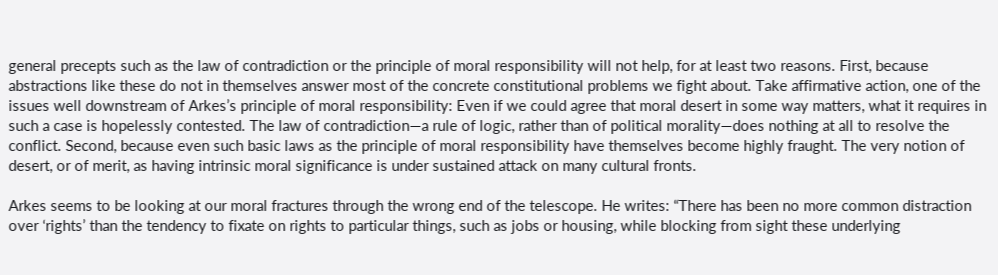general precepts such as the law of contradiction or the principle of moral responsibility will not help, for at least two reasons. First, because abstractions like these do not in themselves answer most of the concrete constitutional problems we fight about. Take affirmative action, one of the issues well downstream of Arkes’s principle of moral responsibility: Even if we could agree that moral desert in some way matters, what it requires in such a case is hopelessly contested. The law of contradiction—a rule of logic, rather than of political morality—does nothing at all to resolve the conflict. Second, because even such basic laws as the principle of moral responsibility have themselves become highly fraught. The very notion of desert, or of merit, as having intrinsic moral significance is under sustained attack on many cultural fronts.

Arkes seems to be looking at our moral fractures through the wrong end of the telescope. He writes: “There has been no more common distraction over ‘rights’ than the tendency to fixate on rights to particular things, such as jobs or housing, while blocking from sight these underlying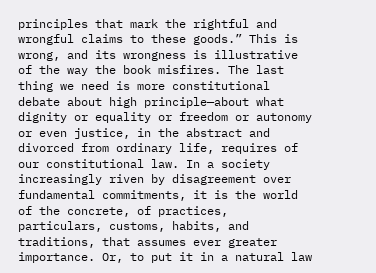principles that mark the rightful and wrongful claims to these goods.” This is wrong, and its wrongness is illustrative of the way the book misfires. The last thing we need is more constitutional debate about high principle—about what dignity or equality or freedom or autonomy or even justice, in the abstract and divorced from ordinary life, requires of our constitutional law. In a society increasingly riven by disagreement over fundamental commitments, it is the world of the concrete, of practices, particulars, customs, habits, and traditions, that assumes ever greater importance. Or, to put it in a natural law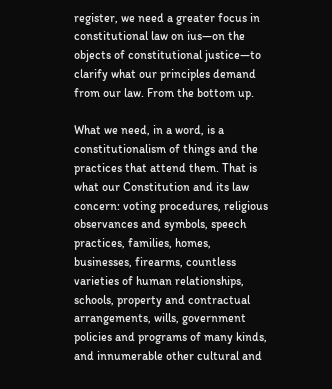register, we need a greater focus in constitutional law on ius—on the objects of constitutional justice—to clarify what our principles demand from our law. From the bottom up.

What we need, in a word, is a constitutionalism of things and the practices that attend them. That is what our Constitution and its law concern: voting procedures, religious observances and symbols, speech practices, families, homes, businesses, firearms, countless varieties of human relationships, schools, property and contractual arrangements, wills, government policies and programs of many kinds, and innumerable other cultural and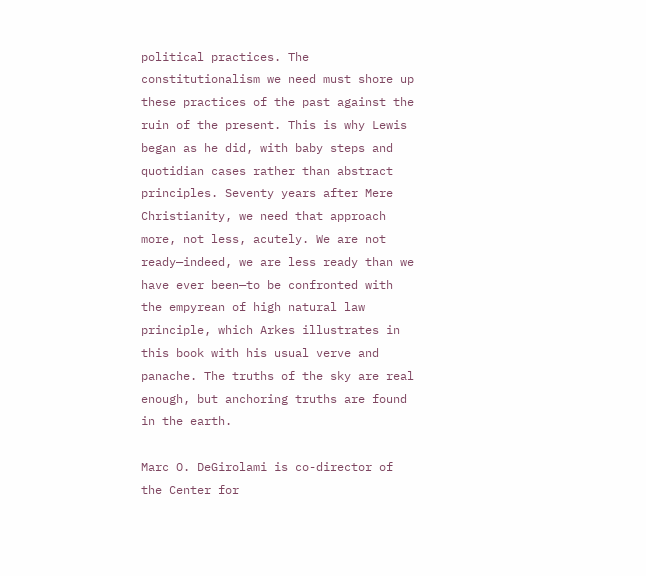political practices. The constitutionalism we need must shore up these practices of the past against the ruin of the present. This is why Lewis began as he did, with baby steps and quotidian cases rather than abstract principles. Seventy years after Mere Christianity, we need that approach more, not less, acutely. We are not ready—indeed, we are less ready than we have ever been—to be confronted with the empyrean of high natural law principle, which Arkes illustrates in this book with his usual verve and panache. The truths of the sky are real enough, but anchoring truths are found in the earth.

Marc O. DeGirolami is co-director of the Center for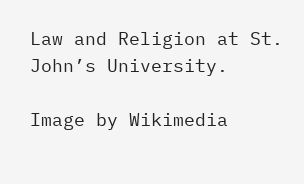Law and Religion at St. John’s University.

Image by Wikimedia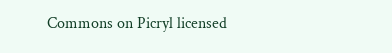Commons on Picryl licensed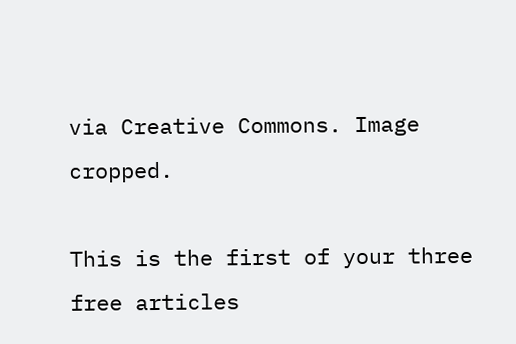via Creative Commons. Image cropped.

This is the first of your three free articles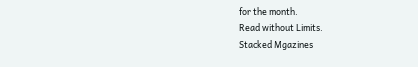for the month.
Read without Limits.
Stacked Mgazines